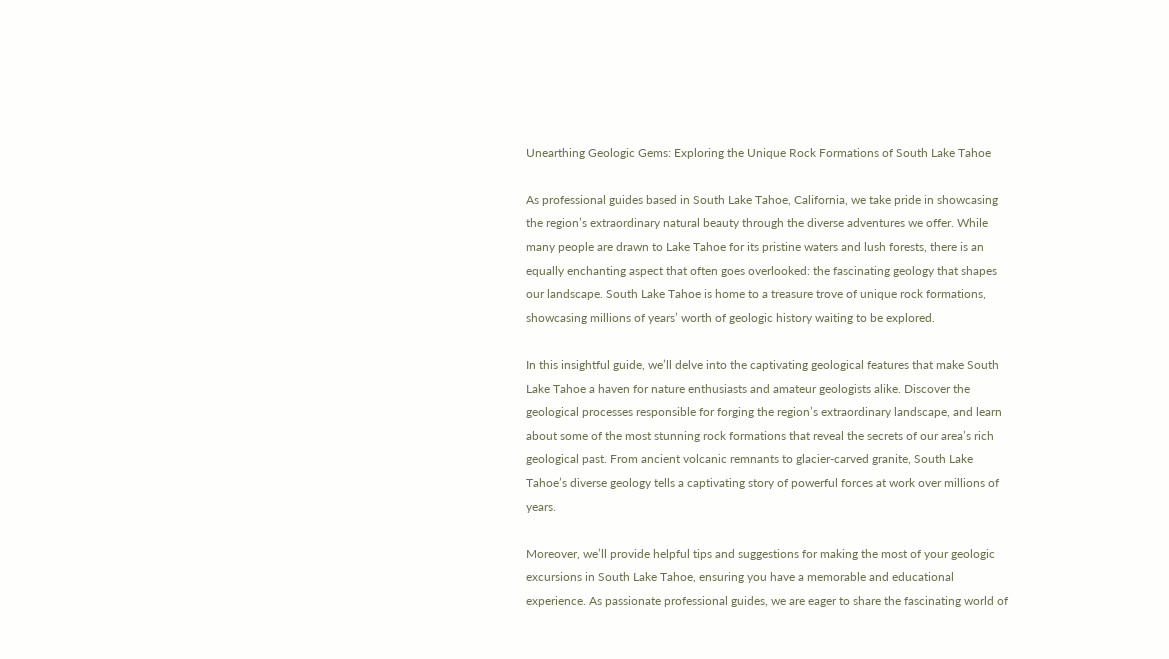Unearthing Geologic Gems: Exploring the Unique Rock Formations of South Lake Tahoe

As professional guides based in South Lake Tahoe, California, we take pride in showcasing the region’s extraordinary natural beauty through the diverse adventures we offer. While many people are drawn to Lake Tahoe for its pristine waters and lush forests, there is an equally enchanting aspect that often goes overlooked: the fascinating geology that shapes our landscape. South Lake Tahoe is home to a treasure trove of unique rock formations, showcasing millions of years’ worth of geologic history waiting to be explored.

In this insightful guide, we’ll delve into the captivating geological features that make South Lake Tahoe a haven for nature enthusiasts and amateur geologists alike. Discover the geological processes responsible for forging the region’s extraordinary landscape, and learn about some of the most stunning rock formations that reveal the secrets of our area’s rich geological past. From ancient volcanic remnants to glacier-carved granite, South Lake Tahoe’s diverse geology tells a captivating story of powerful forces at work over millions of years.

Moreover, we’ll provide helpful tips and suggestions for making the most of your geologic excursions in South Lake Tahoe, ensuring you have a memorable and educational experience. As passionate professional guides, we are eager to share the fascinating world of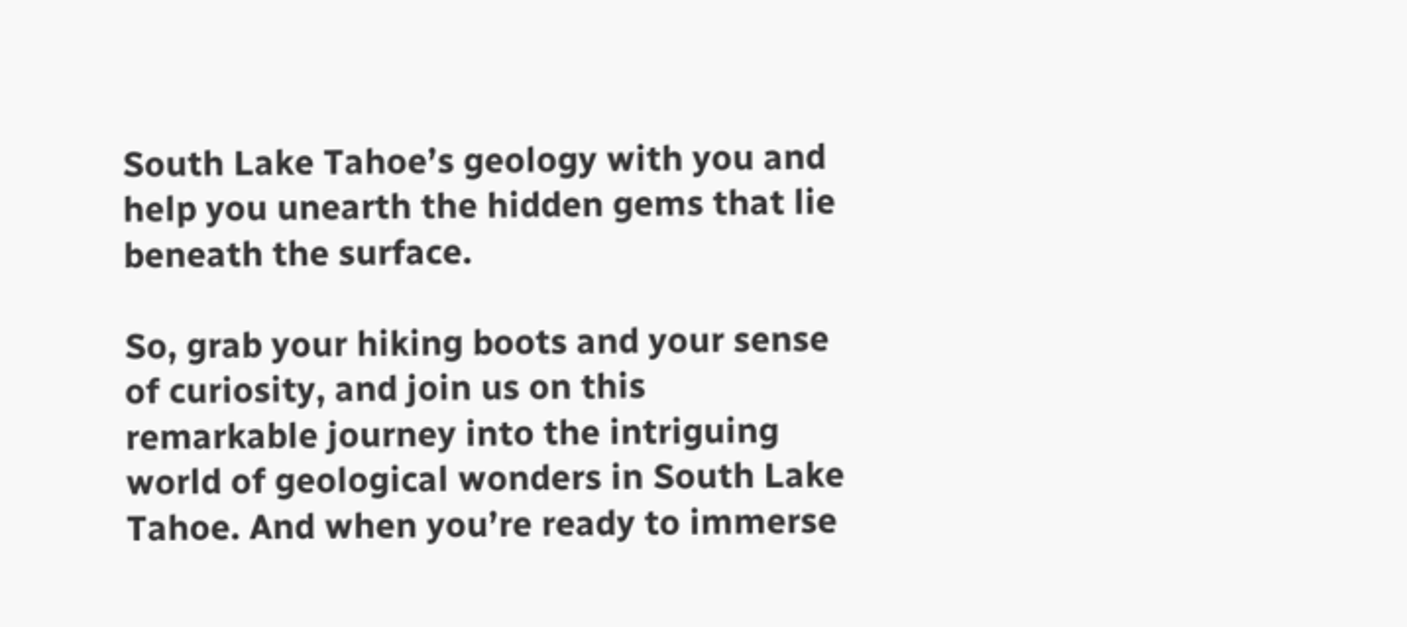South Lake Tahoe’s geology with you and help you unearth the hidden gems that lie beneath the surface.

So, grab your hiking boots and your sense of curiosity, and join us on this remarkable journey into the intriguing world of geological wonders in South Lake Tahoe. And when you’re ready to immerse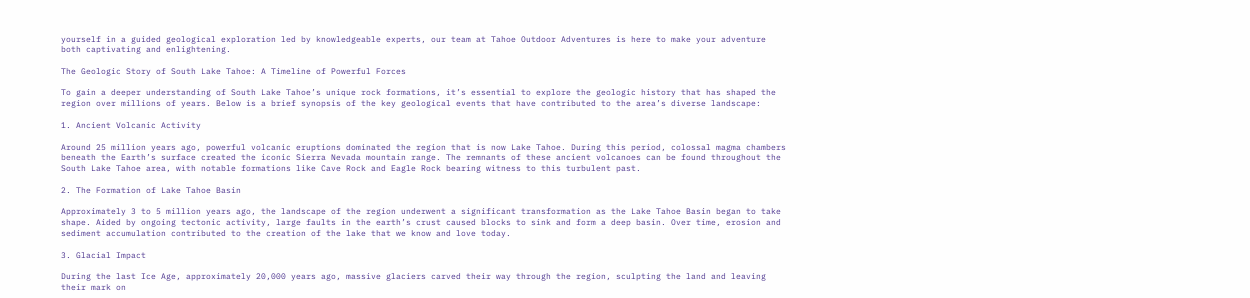yourself in a guided geological exploration led by knowledgeable experts, our team at Tahoe Outdoor Adventures is here to make your adventure both captivating and enlightening.

The Geologic Story of South Lake Tahoe: A Timeline of Powerful Forces

To gain a deeper understanding of South Lake Tahoe’s unique rock formations, it’s essential to explore the geologic history that has shaped the region over millions of years. Below is a brief synopsis of the key geological events that have contributed to the area’s diverse landscape:

1. Ancient Volcanic Activity

Around 25 million years ago, powerful volcanic eruptions dominated the region that is now Lake Tahoe. During this period, colossal magma chambers beneath the Earth’s surface created the iconic Sierra Nevada mountain range. The remnants of these ancient volcanoes can be found throughout the South Lake Tahoe area, with notable formations like Cave Rock and Eagle Rock bearing witness to this turbulent past.

2. The Formation of Lake Tahoe Basin

Approximately 3 to 5 million years ago, the landscape of the region underwent a significant transformation as the Lake Tahoe Basin began to take shape. Aided by ongoing tectonic activity, large faults in the earth’s crust caused blocks to sink and form a deep basin. Over time, erosion and sediment accumulation contributed to the creation of the lake that we know and love today.

3. Glacial Impact

During the last Ice Age, approximately 20,000 years ago, massive glaciers carved their way through the region, sculpting the land and leaving their mark on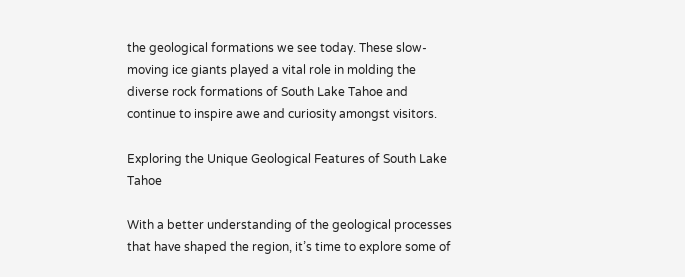the geological formations we see today. These slow-moving ice giants played a vital role in molding the diverse rock formations of South Lake Tahoe and continue to inspire awe and curiosity amongst visitors.

Exploring the Unique Geological Features of South Lake Tahoe

With a better understanding of the geological processes that have shaped the region, it’s time to explore some of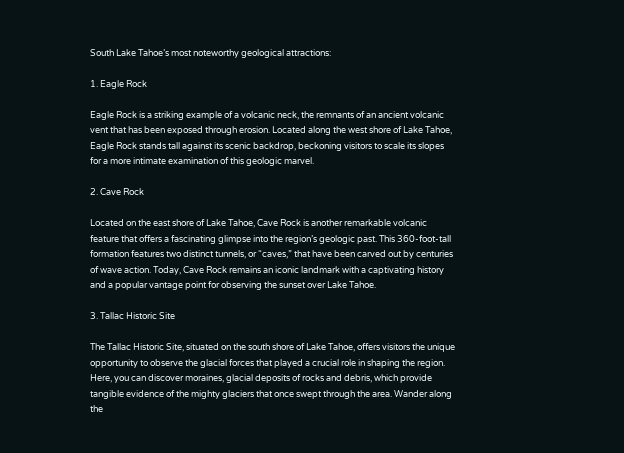South Lake Tahoe’s most noteworthy geological attractions:

1. Eagle Rock

Eagle Rock is a striking example of a volcanic neck, the remnants of an ancient volcanic vent that has been exposed through erosion. Located along the west shore of Lake Tahoe, Eagle Rock stands tall against its scenic backdrop, beckoning visitors to scale its slopes for a more intimate examination of this geologic marvel.

2. Cave Rock

Located on the east shore of Lake Tahoe, Cave Rock is another remarkable volcanic feature that offers a fascinating glimpse into the region’s geologic past. This 360-foot-tall formation features two distinct tunnels, or “caves,” that have been carved out by centuries of wave action. Today, Cave Rock remains an iconic landmark with a captivating history and a popular vantage point for observing the sunset over Lake Tahoe.

3. Tallac Historic Site

The Tallac Historic Site, situated on the south shore of Lake Tahoe, offers visitors the unique opportunity to observe the glacial forces that played a crucial role in shaping the region. Here, you can discover moraines, glacial deposits of rocks and debris, which provide tangible evidence of the mighty glaciers that once swept through the area. Wander along the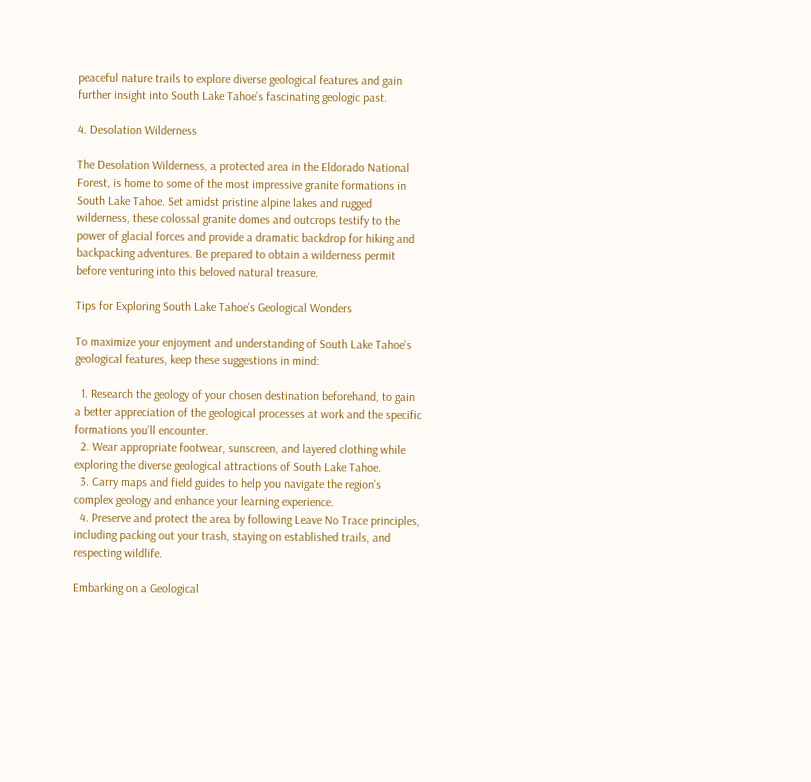peaceful nature trails to explore diverse geological features and gain further insight into South Lake Tahoe’s fascinating geologic past.

4. Desolation Wilderness

The Desolation Wilderness, a protected area in the Eldorado National Forest, is home to some of the most impressive granite formations in South Lake Tahoe. Set amidst pristine alpine lakes and rugged wilderness, these colossal granite domes and outcrops testify to the power of glacial forces and provide a dramatic backdrop for hiking and backpacking adventures. Be prepared to obtain a wilderness permit before venturing into this beloved natural treasure.

Tips for Exploring South Lake Tahoe’s Geological Wonders

To maximize your enjoyment and understanding of South Lake Tahoe’s geological features, keep these suggestions in mind:

  1. Research the geology of your chosen destination beforehand, to gain a better appreciation of the geological processes at work and the specific formations you’ll encounter.
  2. Wear appropriate footwear, sunscreen, and layered clothing while exploring the diverse geological attractions of South Lake Tahoe.
  3. Carry maps and field guides to help you navigate the region’s complex geology and enhance your learning experience.
  4. Preserve and protect the area by following Leave No Trace principles, including packing out your trash, staying on established trails, and respecting wildlife.

Embarking on a Geological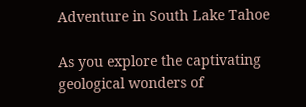Adventure in South Lake Tahoe

As you explore the captivating geological wonders of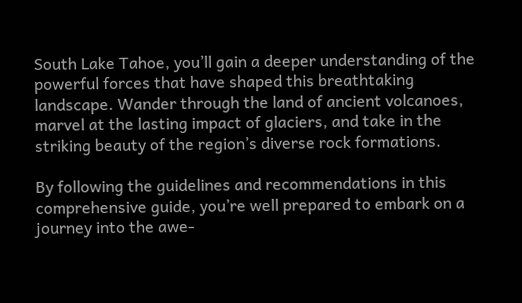South Lake Tahoe, you’ll gain a deeper understanding of the powerful forces that have shaped this breathtaking landscape. Wander through the land of ancient volcanoes, marvel at the lasting impact of glaciers, and take in the striking beauty of the region’s diverse rock formations.

By following the guidelines and recommendations in this comprehensive guide, you’re well prepared to embark on a journey into the awe-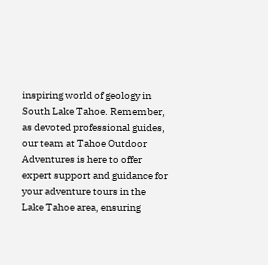inspiring world of geology in South Lake Tahoe. Remember, as devoted professional guides, our team at Tahoe Outdoor Adventures is here to offer expert support and guidance for your adventure tours in the Lake Tahoe area, ensuring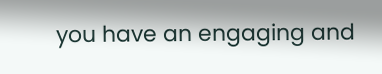you have an engaging and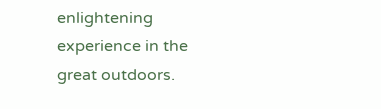enlightening experience in the great outdoors.